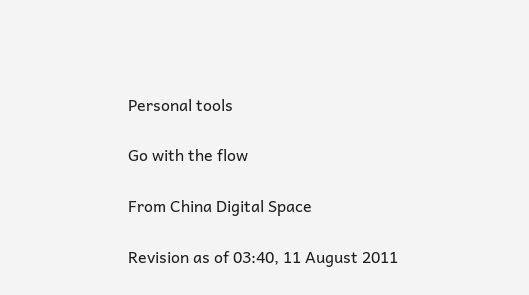Personal tools

Go with the flow

From China Digital Space

Revision as of 03:40, 11 August 2011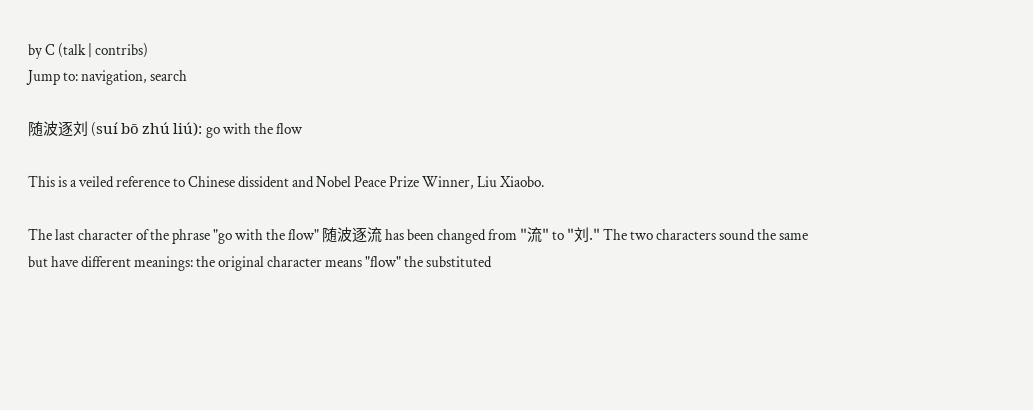by C (talk | contribs)
Jump to: navigation, search

随波逐刘 (suí bō zhú liú): go with the flow

This is a veiled reference to Chinese dissident and Nobel Peace Prize Winner, Liu Xiaobo.

The last character of the phrase "go with the flow" 随波逐流 has been changed from "流" to "刘." The two characters sound the same but have different meanings: the original character means "flow" the substituted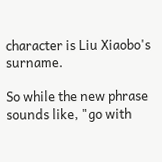character is Liu Xiaobo's surname.

So while the new phrase sounds like, "go with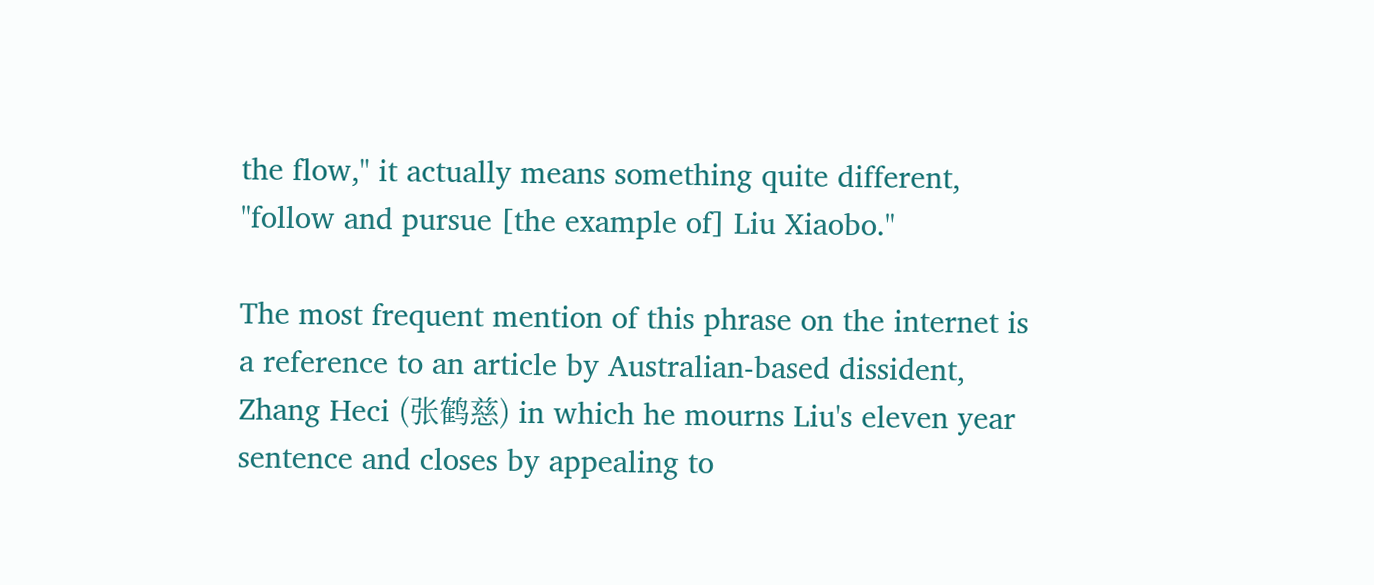the flow," it actually means something quite different, "follow and pursue [the example of] Liu Xiaobo."

The most frequent mention of this phrase on the internet is a reference to an article by Australian-based dissident, Zhang Heci (张鹤慈) in which he mourns Liu's eleven year sentence and closes by appealing to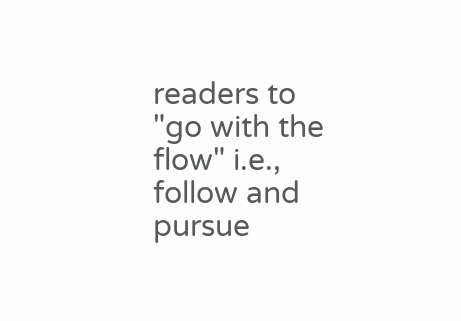readers to "go with the flow" i.e., follow and pursue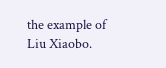the example of Liu Xiaobo.